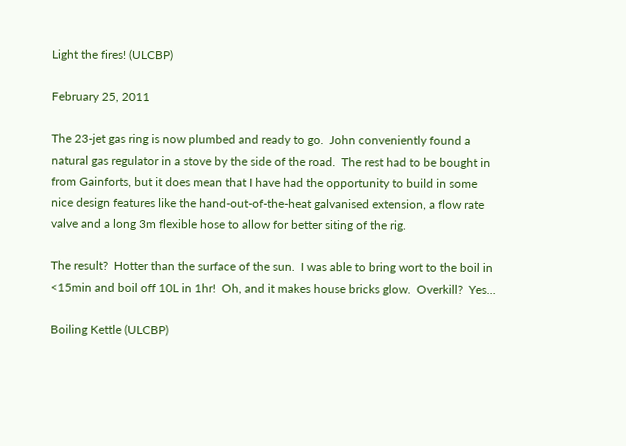Light the fires! (ULCBP)

February 25, 2011

The 23-jet gas ring is now plumbed and ready to go.  John conveniently found a natural gas regulator in a stove by the side of the road.  The rest had to be bought in from Gainforts, but it does mean that I have had the opportunity to build in some nice design features like the hand-out-of-the-heat galvanised extension, a flow rate valve and a long 3m flexible hose to allow for better siting of the rig.

The result?  Hotter than the surface of the sun.  I was able to bring wort to the boil in <15min and boil off 10L in 1hr!  Oh, and it makes house bricks glow.  Overkill?  Yes…

Boiling Kettle (ULCBP)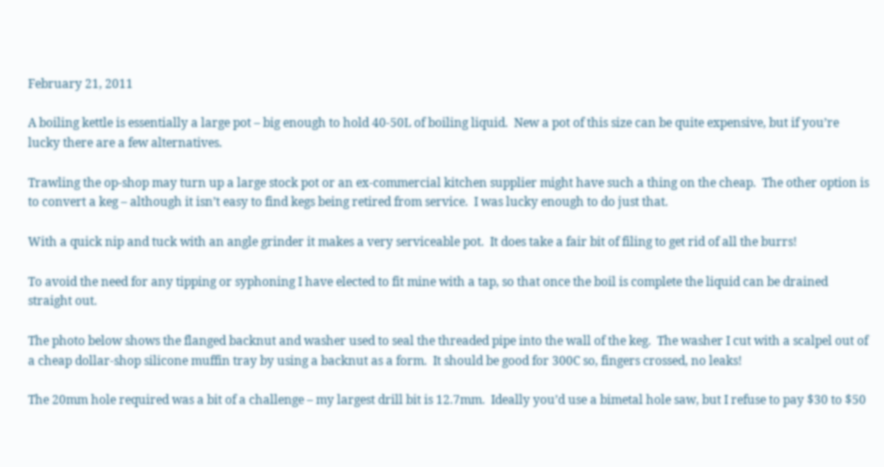February 21, 2011

A boiling kettle is essentially a large pot – big enough to hold 40-50L of boiling liquid.  New a pot of this size can be quite expensive, but if you’re lucky there are a few alternatives.

Trawling the op-shop may turn up a large stock pot or an ex-commercial kitchen supplier might have such a thing on the cheap.  The other option is to convert a keg – although it isn’t easy to find kegs being retired from service.  I was lucky enough to do just that.

With a quick nip and tuck with an angle grinder it makes a very serviceable pot.  It does take a fair bit of filing to get rid of all the burrs!

To avoid the need for any tipping or syphoning I have elected to fit mine with a tap, so that once the boil is complete the liquid can be drained straight out.

The photo below shows the flanged backnut and washer used to seal the threaded pipe into the wall of the keg.  The washer I cut with a scalpel out of a cheap dollar-shop silicone muffin tray by using a backnut as a form.  It should be good for 300C so, fingers crossed, no leaks!

The 20mm hole required was a bit of a challenge – my largest drill bit is 12.7mm.  Ideally you’d use a bimetal hole saw, but I refuse to pay $30 to $50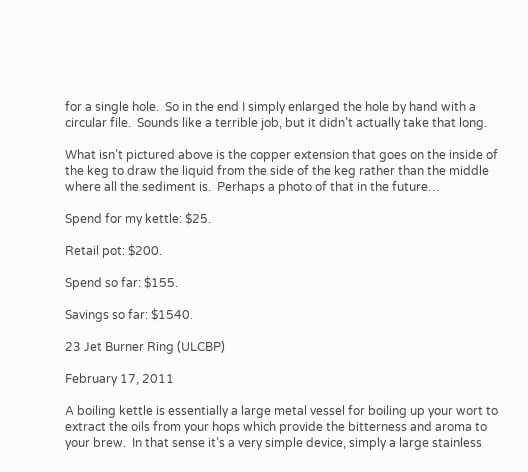for a single hole.  So in the end I simply enlarged the hole by hand with a circular file.  Sounds like a terrible job, but it didn’t actually take that long.

What isn’t pictured above is the copper extension that goes on the inside of the keg to draw the liquid from the side of the keg rather than the middle where all the sediment is.  Perhaps a photo of that in the future…

Spend for my kettle: $25.

Retail pot: $200.

Spend so far: $155.

Savings so far: $1540.

23 Jet Burner Ring (ULCBP)

February 17, 2011

A boiling kettle is essentially a large metal vessel for boiling up your wort to extract the oils from your hops which provide the bitterness and aroma to your brew.  In that sense it’s a very simple device, simply a large stainless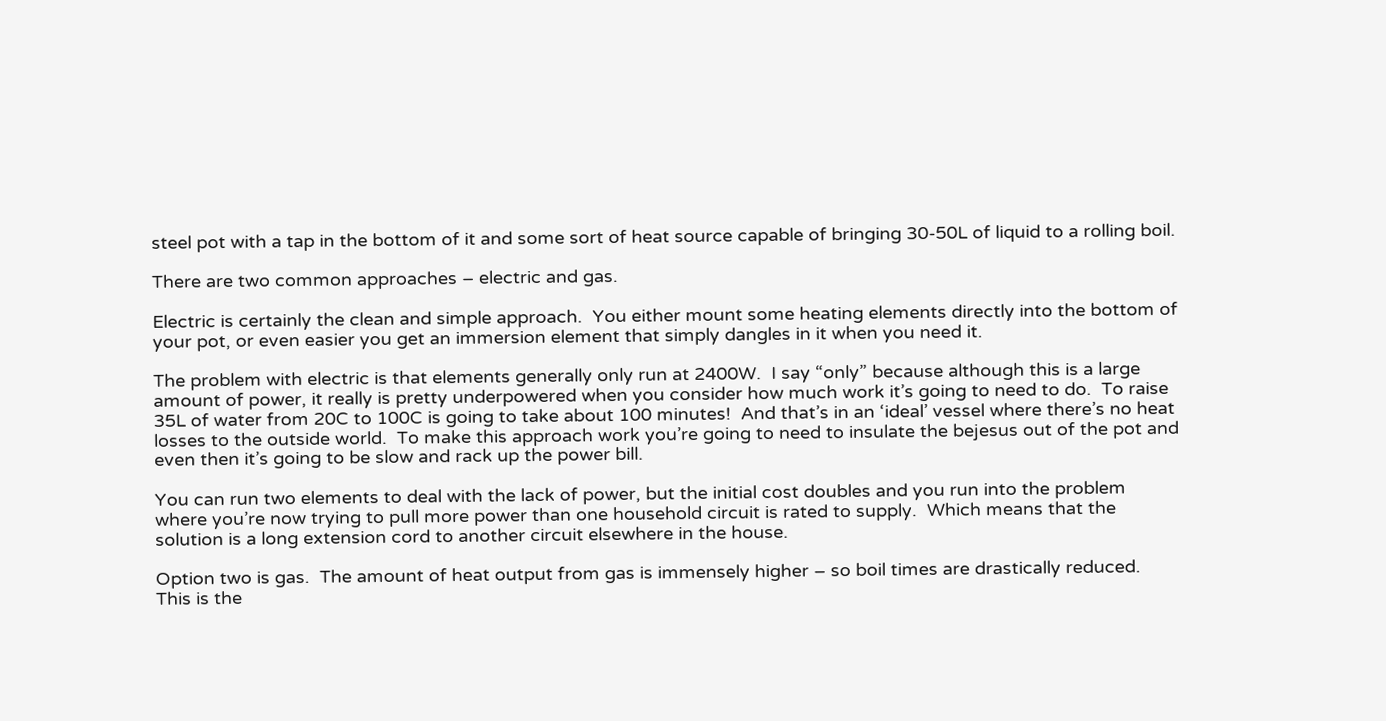steel pot with a tap in the bottom of it and some sort of heat source capable of bringing 30-50L of liquid to a rolling boil.

There are two common approaches – electric and gas.

Electric is certainly the clean and simple approach.  You either mount some heating elements directly into the bottom of your pot, or even easier you get an immersion element that simply dangles in it when you need it.

The problem with electric is that elements generally only run at 2400W.  I say “only” because although this is a large amount of power, it really is pretty underpowered when you consider how much work it’s going to need to do.  To raise 35L of water from 20C to 100C is going to take about 100 minutes!  And that’s in an ‘ideal’ vessel where there’s no heat losses to the outside world.  To make this approach work you’re going to need to insulate the bejesus out of the pot and even then it’s going to be slow and rack up the power bill.

You can run two elements to deal with the lack of power, but the initial cost doubles and you run into the problem where you’re now trying to pull more power than one household circuit is rated to supply.  Which means that the solution is a long extension cord to another circuit elsewhere in the house.

Option two is gas.  The amount of heat output from gas is immensely higher – so boil times are drastically reduced.  This is the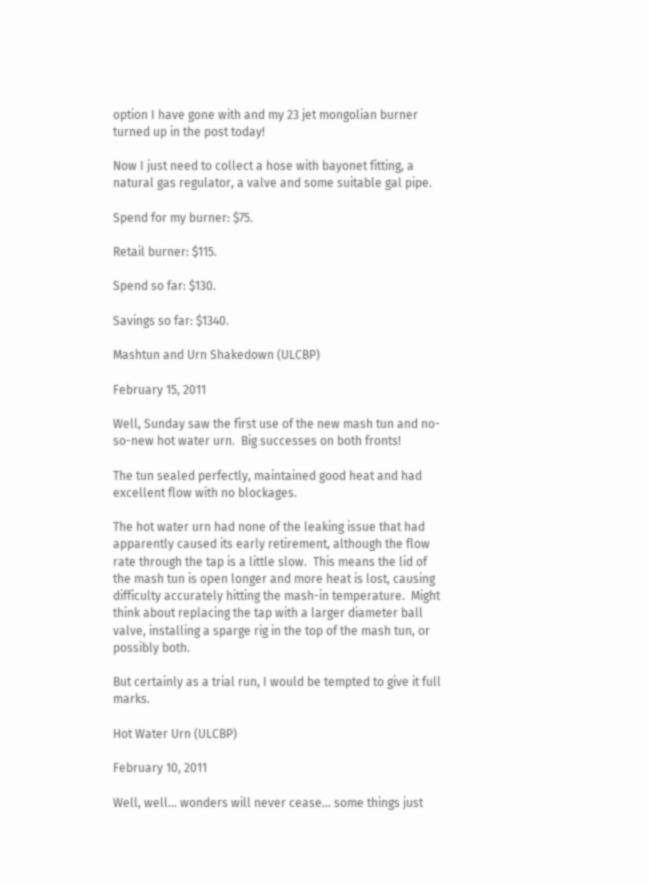option I have gone with and my 23 jet mongolian burner turned up in the post today!

Now I just need to collect a hose with bayonet fitting, a natural gas regulator, a valve and some suitable gal pipe.

Spend for my burner: $75.

Retail burner: $115.

Spend so far: $130.

Savings so far: $1340.

Mashtun and Urn Shakedown (ULCBP)

February 15, 2011

Well, Sunday saw the first use of the new mash tun and no-so-new hot water urn.  Big successes on both fronts!

The tun sealed perfectly, maintained good heat and had excellent flow with no blockages.

The hot water urn had none of the leaking issue that had apparently caused its early retirement, although the flow rate through the tap is a little slow.  This means the lid of the mash tun is open longer and more heat is lost, causing difficulty accurately hitting the mash-in temperature.  Might think about replacing the tap with a larger diameter ball valve, installing a sparge rig in the top of the mash tun, or possibly both.

But certainly as a trial run, I would be tempted to give it full marks.

Hot Water Urn (ULCBP)

February 10, 2011

Well, well… wonders will never cease… some things just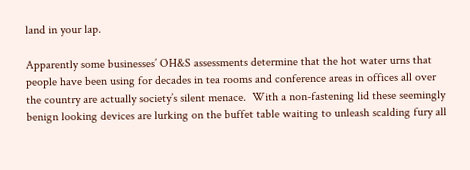land in your lap.

Apparently some businesses’ OH&S assessments determine that the hot water urns that people have been using for decades in tea rooms and conference areas in offices all over the country are actually society’s silent menace.  With a non-fastening lid these seemingly benign looking devices are lurking on the buffet table waiting to unleash scalding fury all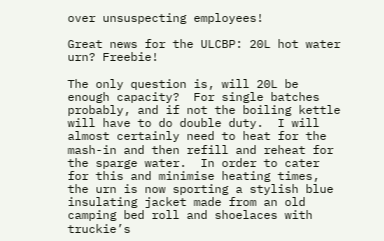over unsuspecting employees!

Great news for the ULCBP: 20L hot water urn? Freebie!

The only question is, will 20L be enough capacity?  For single batches probably, and if not the boiling kettle will have to do double duty.  I will almost certainly need to heat for the mash-in and then refill and reheat for the sparge water.  In order to cater for this and minimise heating times, the urn is now sporting a stylish blue insulating jacket made from an old camping bed roll and shoelaces with truckie’s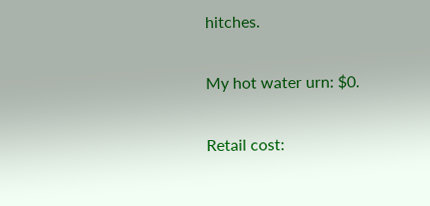hitches.

My hot water urn: $0.

Retail cost: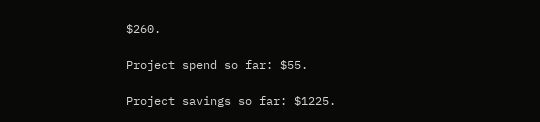$260.

Project spend so far: $55.

Project savings so far: $1225.